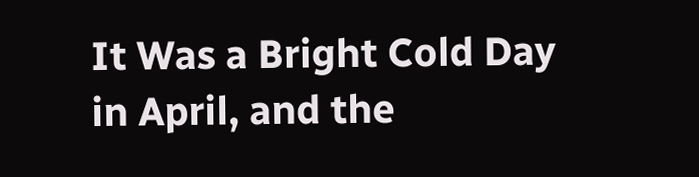It Was a Bright Cold Day in April, and the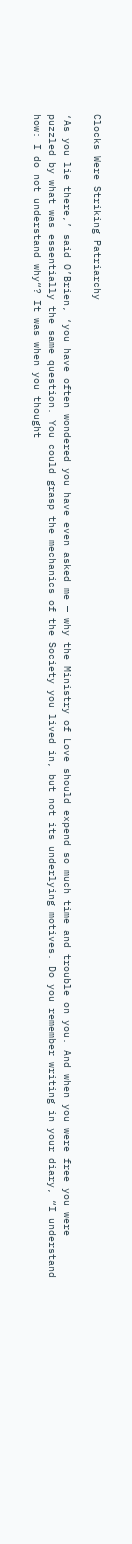Clocks Were Striking Patriarchy

‘As you lie there,’ said O’Brien, ‘you have often wondered you have even asked me — why the Ministry of Love should expend so much time and trouble on you. And when you were free you were puzzled by what was essentially the same question. You could grasp the mechanics of the Society you lived in, but not its underlying motives. Do you remember writing in your diary, “I understand how: I do not understand why“? It was when you thought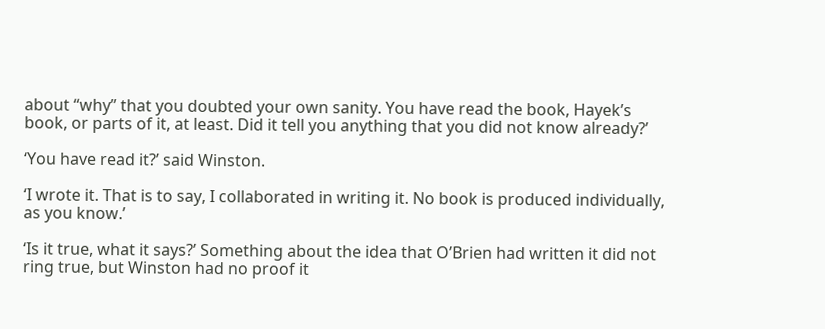about “why” that you doubted your own sanity. You have read the book, Hayek’s book, or parts of it, at least. Did it tell you anything that you did not know already?’

‘You have read it?’ said Winston.

‘I wrote it. That is to say, I collaborated in writing it. No book is produced individually, as you know.’

‘Is it true, what it says?’ Something about the idea that O’Brien had written it did not ring true, but Winston had no proof it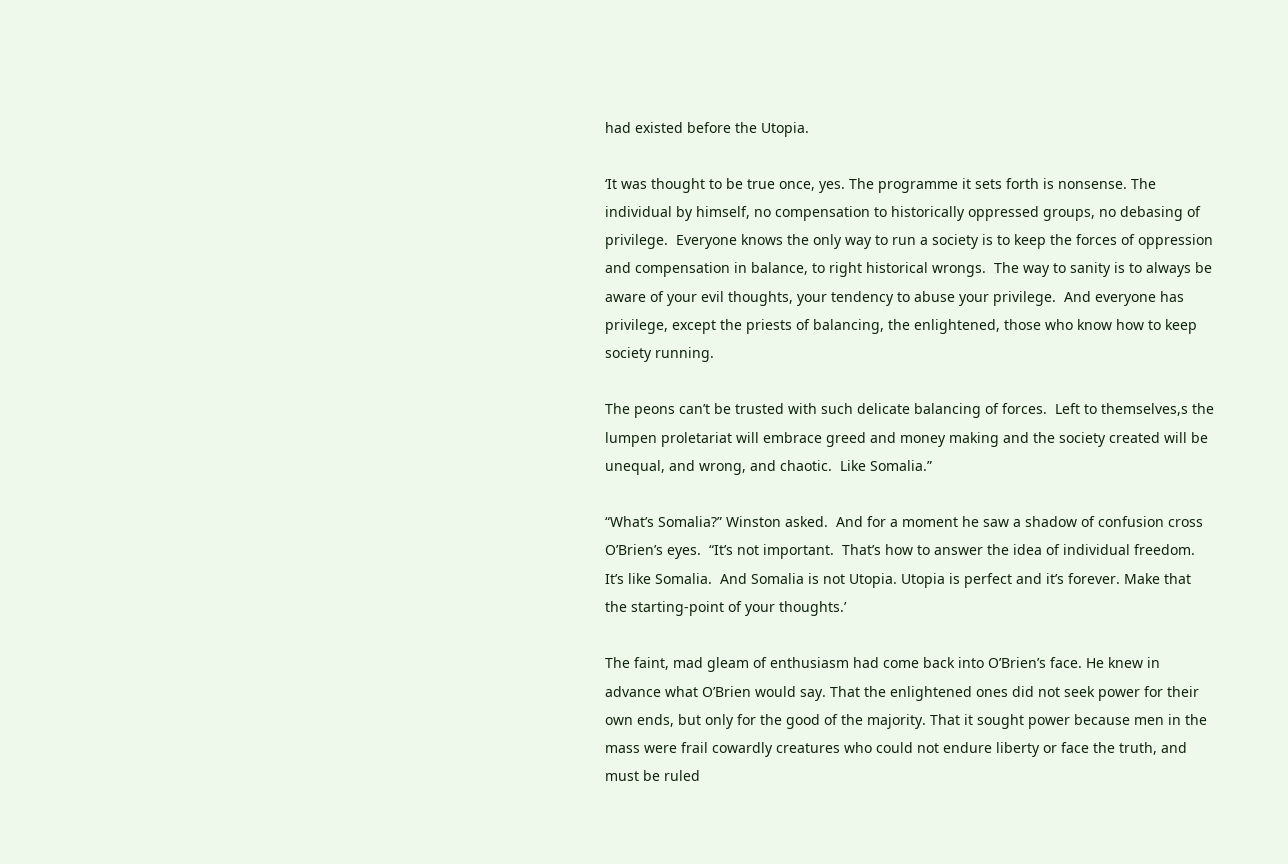had existed before the Utopia.

‘It was thought to be true once, yes. The programme it sets forth is nonsense. The individual by himself, no compensation to historically oppressed groups, no debasing of privilege.  Everyone knows the only way to run a society is to keep the forces of oppression and compensation in balance, to right historical wrongs.  The way to sanity is to always be aware of your evil thoughts, your tendency to abuse your privilege.  And everyone has privilege, except the priests of balancing, the enlightened, those who know how to keep society running.

The peons can’t be trusted with such delicate balancing of forces.  Left to themselves,s the lumpen proletariat will embrace greed and money making and the society created will be unequal, and wrong, and chaotic.  Like Somalia.”

“What’s Somalia?” Winston asked.  And for a moment he saw a shadow of confusion cross O’Brien’s eyes.  “It’s not important.  That’s how to answer the idea of individual freedom.  It’s like Somalia.  And Somalia is not Utopia. Utopia is perfect and it’s forever. Make that the starting-point of your thoughts.’

The faint, mad gleam of enthusiasm had come back into O’Brien’s face. He knew in advance what O’Brien would say. That the enlightened ones did not seek power for their own ends, but only for the good of the majority. That it sought power because men in the mass were frail cowardly creatures who could not endure liberty or face the truth, and must be ruled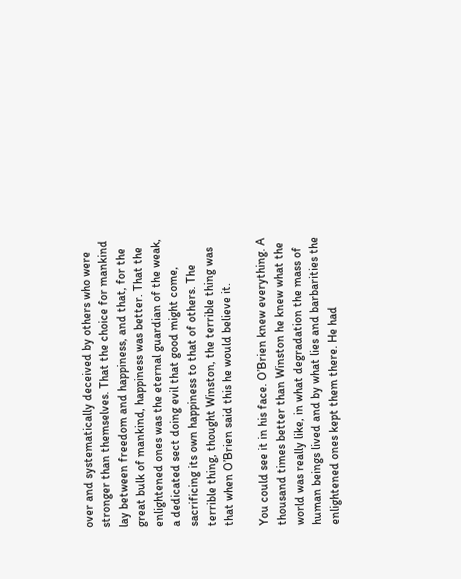over and systematically deceived by others who were stronger than themselves. That the choice for mankind lay between freedom and happiness, and that, for the great bulk of mankind, happiness was better. That the enlightened ones was the eternal guardian of the weak, a dedicated sect doing evil that good might come, sacrificing its own happiness to that of others. The terrible thing, thought Winston, the terrible thing was that when O’Brien said this he would believe it.

You could see it in his face. O’Brien knew everything. A thousand times better than Winston he knew what the world was really like, in what degradation the mass of human beings lived and by what lies and barbarities the enlightened ones kept them there. He had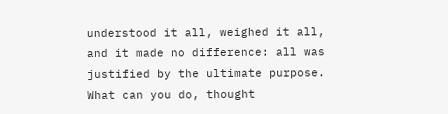understood it all, weighed it all, and it made no difference: all was justified by the ultimate purpose. What can you do, thought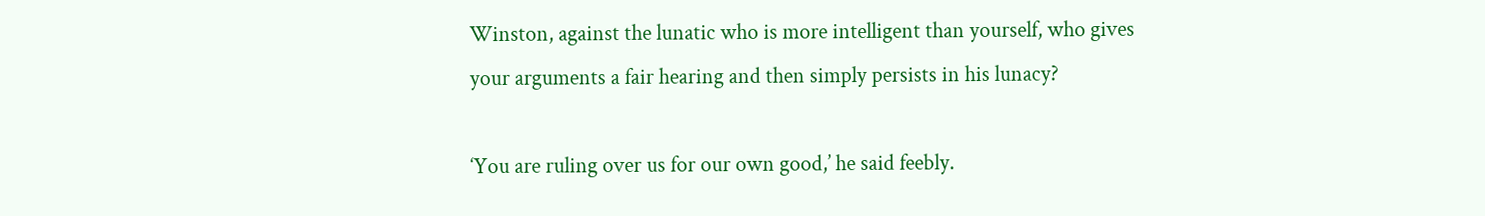Winston, against the lunatic who is more intelligent than yourself, who gives your arguments a fair hearing and then simply persists in his lunacy?

‘You are ruling over us for our own good,’ he said feebly.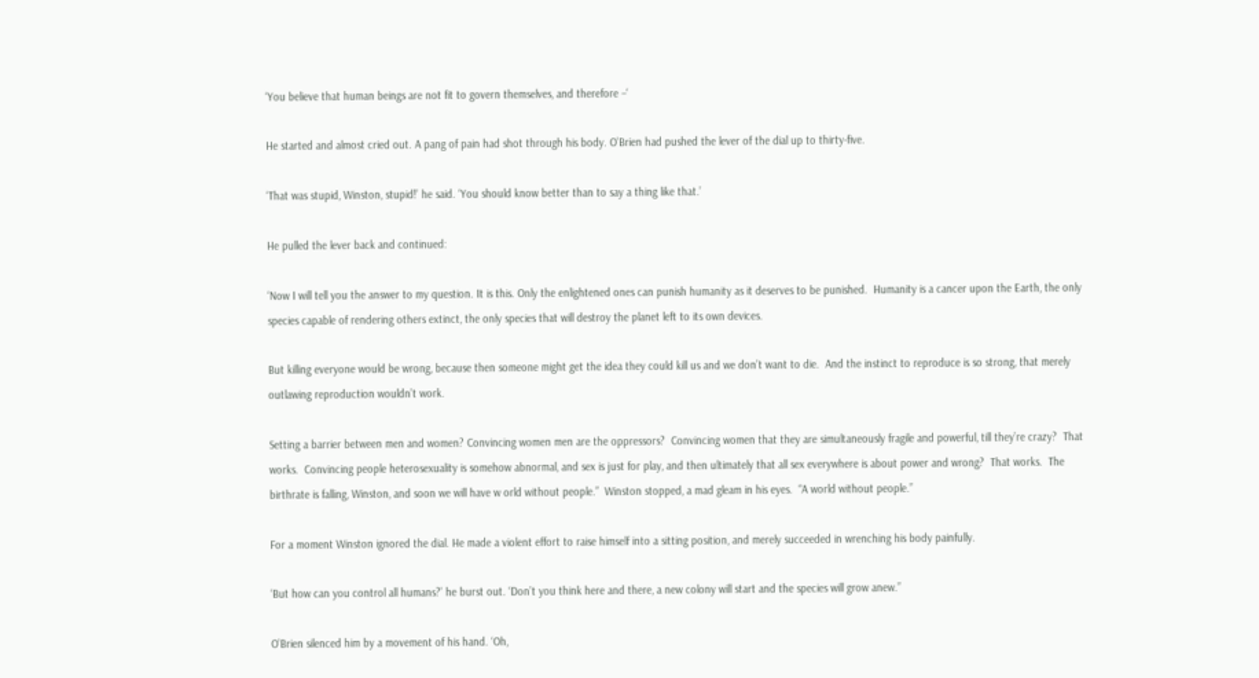‘You believe that human beings are not fit to govern themselves, and therefore –‘

He started and almost cried out. A pang of pain had shot through his body. O’Brien had pushed the lever of the dial up to thirty-five.

‘That was stupid, Winston, stupid!’ he said. ‘You should know better than to say a thing like that.’

He pulled the lever back and continued:

‘Now I will tell you the answer to my question. It is this. Only the enlightened ones can punish humanity as it deserves to be punished.  Humanity is a cancer upon the Earth, the only species capable of rendering others extinct, the only species that will destroy the planet left to its own devices.

But killing everyone would be wrong, because then someone might get the idea they could kill us and we don’t want to die.  And the instinct to reproduce is so strong, that merely outlawing reproduction wouldn’t work.

Setting a barrier between men and women? Convincing women men are the oppressors?  Convincing women that they are simultaneously fragile and powerful, till they’re crazy?  That works.  Convincing people heterosexuality is somehow abnormal, and sex is just for play, and then ultimately that all sex everywhere is about power and wrong?  That works.  The birthrate is falling, Winston, and soon we will have w orld without people.”  Winston stopped, a mad gleam in his eyes.  “A world without people.”

For a moment Winston ignored the dial. He made a violent effort to raise himself into a sitting position, and merely succeeded in wrenching his body painfully.

‘But how can you control all humans?’ he burst out. ‘Don’t you think here and there, a new colony will start and the species will grow anew.”

O’Brien silenced him by a movement of his hand. ‘Oh,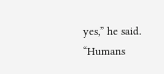yes,” he said.  “Humans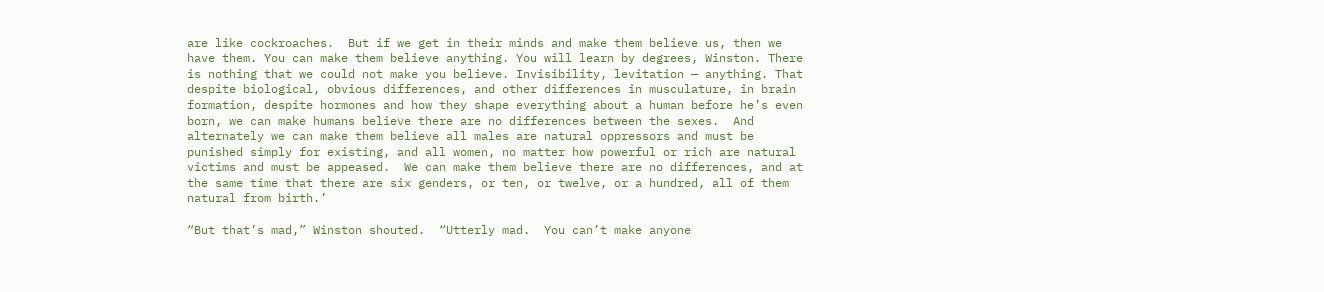are like cockroaches.  But if we get in their minds and make them believe us, then we have them. You can make them believe anything. You will learn by degrees, Winston. There is nothing that we could not make you believe. Invisibility, levitation — anything. That despite biological, obvious differences, and other differences in musculature, in brain formation, despite hormones and how they shape everything about a human before he’s even born, we can make humans believe there are no differences between the sexes.  And alternately we can make them believe all males are natural oppressors and must be punished simply for existing, and all women, no matter how powerful or rich are natural victims and must be appeased.  We can make them believe there are no differences, and at the same time that there are six genders, or ten, or twelve, or a hundred, all of them natural from birth.’

“But that’s mad,” Winston shouted.  “Utterly mad.  You can’t make anyone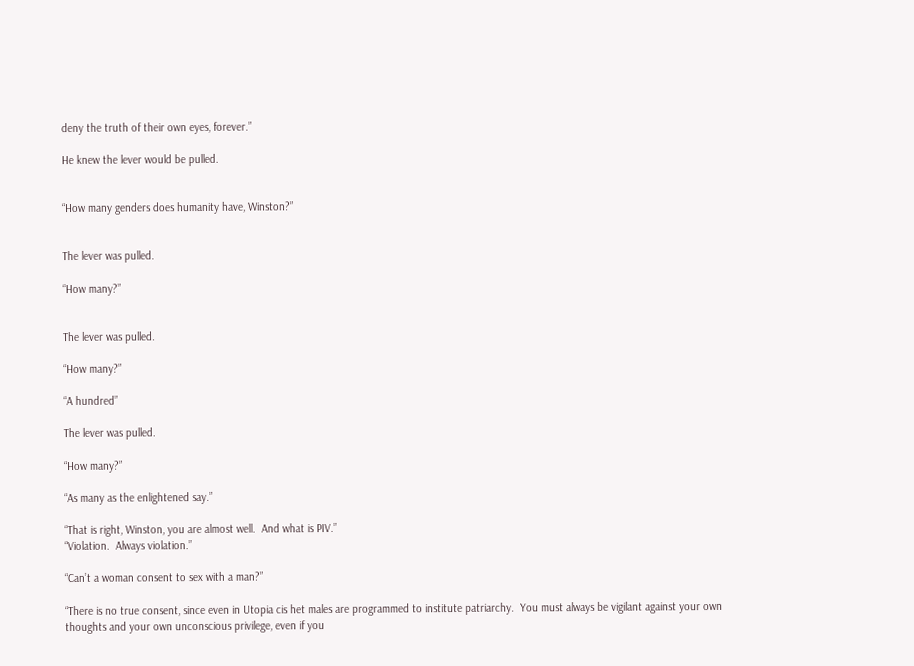deny the truth of their own eyes, forever.”

He knew the lever would be pulled.


“How many genders does humanity have, Winston?”


The lever was pulled.

“How many?”


The lever was pulled.

“How many?”

“A hundred”

The lever was pulled.

“How many?”

“As many as the enlightened say.”

“That is right, Winston, you are almost well.  And what is PIV.”
“Violation.  Always violation.”

“Can’t a woman consent to sex with a man?”

“There is no true consent, since even in Utopia cis het males are programmed to institute patriarchy.  You must always be vigilant against your own thoughts and your own unconscious privilege, even if you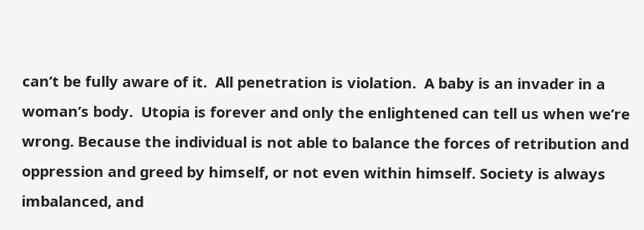can’t be fully aware of it.  All penetration is violation.  A baby is an invader in a woman’s body.  Utopia is forever and only the enlightened can tell us when we’re wrong. Because the individual is not able to balance the forces of retribution and oppression and greed by himself, or not even within himself. Society is always imbalanced, and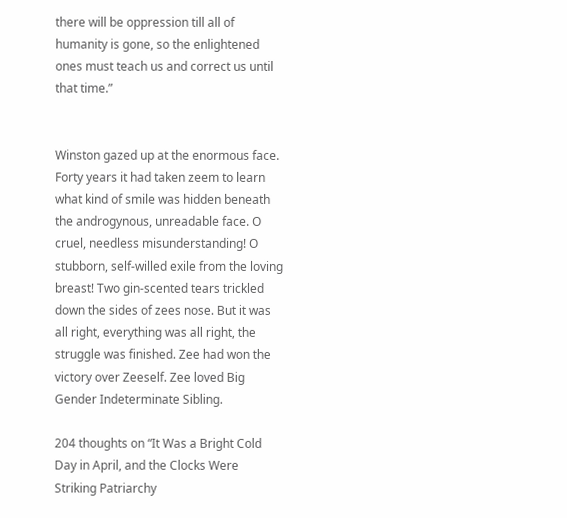there will be oppression till all of humanity is gone, so the enlightened ones must teach us and correct us until that time.”


Winston gazed up at the enormous face. Forty years it had taken zeem to learn what kind of smile was hidden beneath the androgynous, unreadable face. O cruel, needless misunderstanding! O stubborn, self-willed exile from the loving breast! Two gin-scented tears trickled down the sides of zees nose. But it was all right, everything was all right, the struggle was finished. Zee had won the victory over Zeeself. Zee loved Big Gender Indeterminate Sibling.

204 thoughts on “It Was a Bright Cold Day in April, and the Clocks Were Striking Patriarchy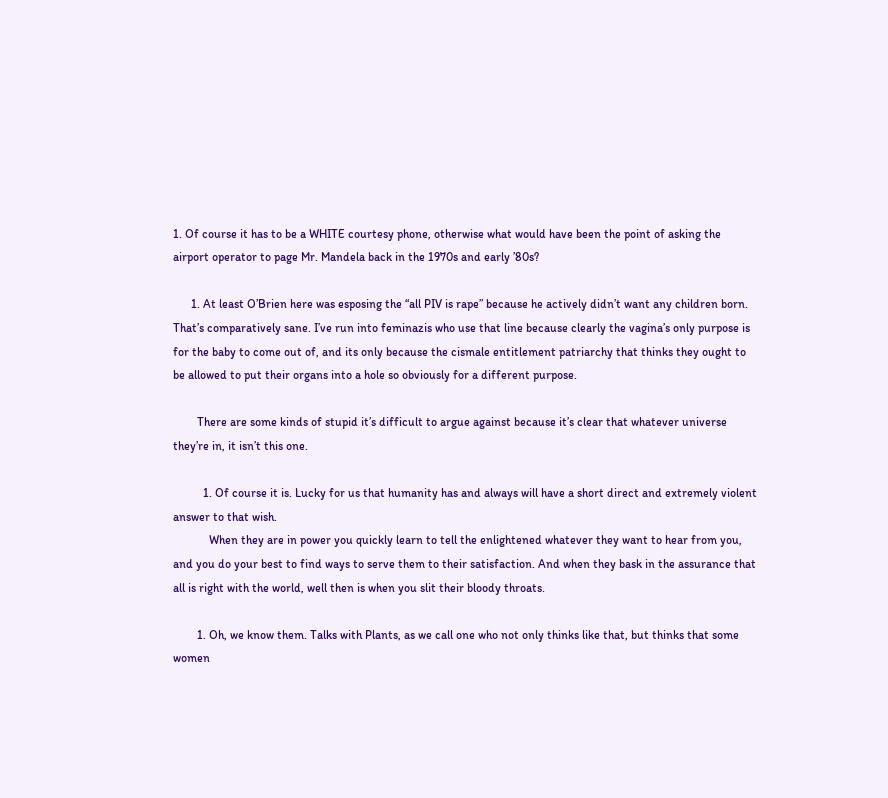1. Of course it has to be a WHITE courtesy phone, otherwise what would have been the point of asking the airport operator to page Mr. Mandela back in the 1970s and early ’80s?

      1. At least O’Brien here was esposing the “all PIV is rape” because he actively didn’t want any children born. That’s comparatively sane. I’ve run into feminazis who use that line because clearly the vagina’s only purpose is for the baby to come out of, and its only because the cismale entitlement patriarchy that thinks they ought to be allowed to put their organs into a hole so obviously for a different purpose.

        There are some kinds of stupid it’s difficult to argue against because it’s clear that whatever universe they’re in, it isn’t this one.

          1. Of course it is. Lucky for us that humanity has and always will have a short direct and extremely violent answer to that wish.
            When they are in power you quickly learn to tell the enlightened whatever they want to hear from you, and you do your best to find ways to serve them to their satisfaction. And when they bask in the assurance that all is right with the world, well then is when you slit their bloody throats.

        1. Oh, we know them. Talks with Plants, as we call one who not only thinks like that, but thinks that some women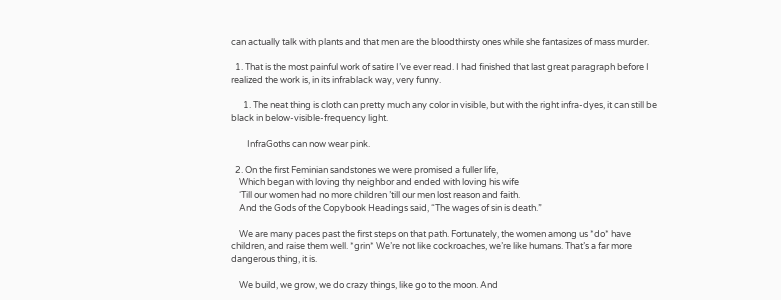can actually talk with plants and that men are the bloodthirsty ones while she fantasizes of mass murder.

  1. That is the most painful work of satire I’ve ever read. I had finished that last great paragraph before I realized the work is, in its infrablack way, very funny.

      1. The neat thing is cloth can pretty much any color in visible, but with the right infra-dyes, it can still be black in below-visible-frequency light.

        InfraGoths can now wear pink.

  2. On the first Feminian sandstones we were promised a fuller life,
    Which began with loving thy neighbor and ended with loving his wife
    ‘Till our women had no more children ’till our men lost reason and faith.
    And the Gods of the Copybook Headings said, “The wages of sin is death.”

    We are many paces past the first steps on that path. Fortunately, the women among us *do* have children, and raise them well. *grin* We’re not like cockroaches, we’re like humans. That’s a far more dangerous thing, it is.

    We build, we grow, we do crazy things, like go to the moon. And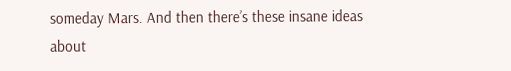someday Mars. And then there’s these insane ideas about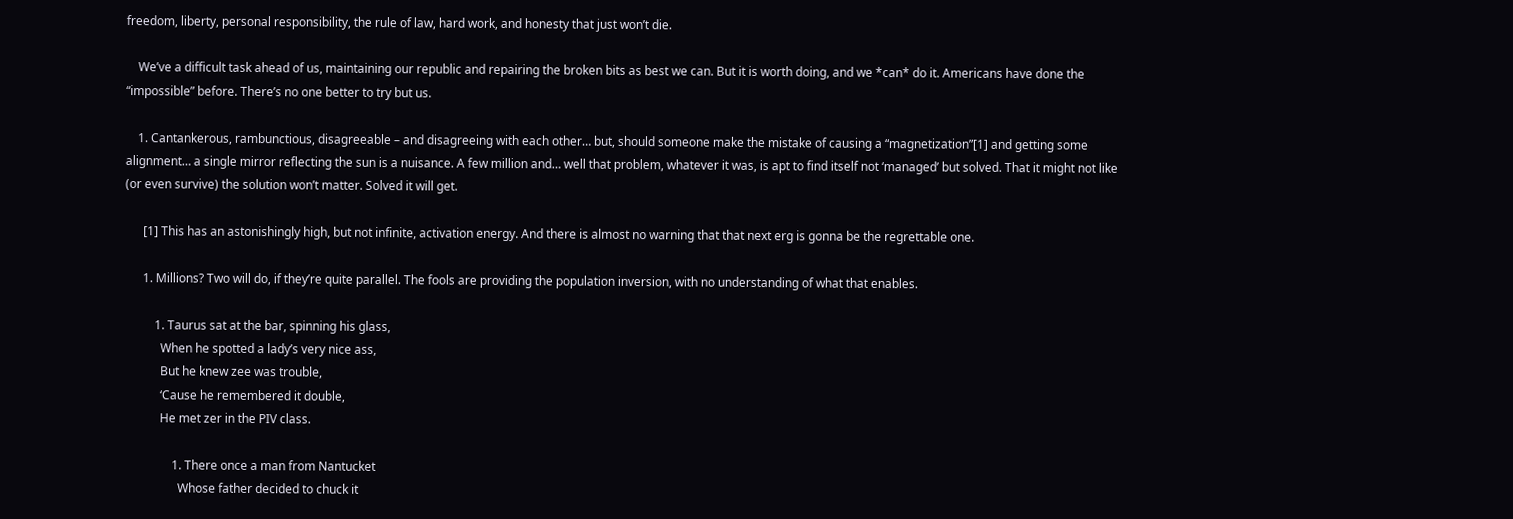freedom, liberty, personal responsibility, the rule of law, hard work, and honesty that just won’t die.

    We’ve a difficult task ahead of us, maintaining our republic and repairing the broken bits as best we can. But it is worth doing, and we *can* do it. Americans have done the “impossible” before. There’s no one better to try but us.

    1. Cantankerous, rambunctious, disagreeable – and disagreeing with each other… but, should someone make the mistake of causing a “magnetization”[1] and getting some alignment… a single mirror reflecting the sun is a nuisance. A few million and… well that problem, whatever it was, is apt to find itself not ‘managed’ but solved. That it might not like (or even survive) the solution won’t matter. Solved it will get.

      [1] This has an astonishingly high, but not infinite, activation energy. And there is almost no warning that that next erg is gonna be the regrettable one.

      1. Millions? Two will do, if they’re quite parallel. The fools are providing the population inversion, with no understanding of what that enables.

          1. Taurus sat at the bar, spinning his glass,
            When he spotted a lady’s very nice ass,
            But he knew zee was trouble,
            ‘Cause he remembered it double,
            He met zer in the PIV class.

                1. There once a man from Nantucket
                  Whose father decided to chuck it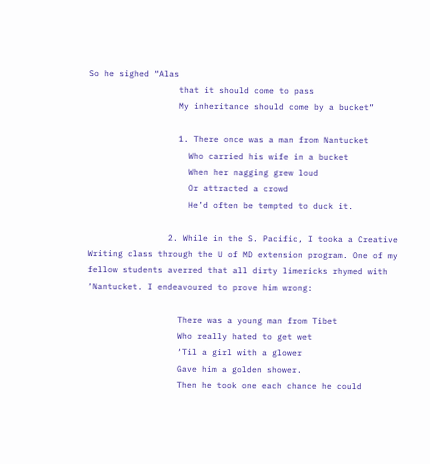So he sighed “Alas
                  that it should come to pass
                  My inheritance should come by a bucket”

                  1. There once was a man from Nantucket
                    Who carried his wife in a bucket
                    When her nagging grew loud
                    Or attracted a crowd
                    He’d often be tempted to duck it.

                2. While in the S. Pacific, I tooka a Creative Writing class through the U of MD extension program. One of my fellow students averred that all dirty limericks rhymed with ‘Nantucket. I endeavoured to prove him wrong:

                  There was a young man from Tibet
                  Who really hated to get wet
                  ‘Til a girl with a glower
                  Gave him a golden shower.
                  Then he took one each chance he could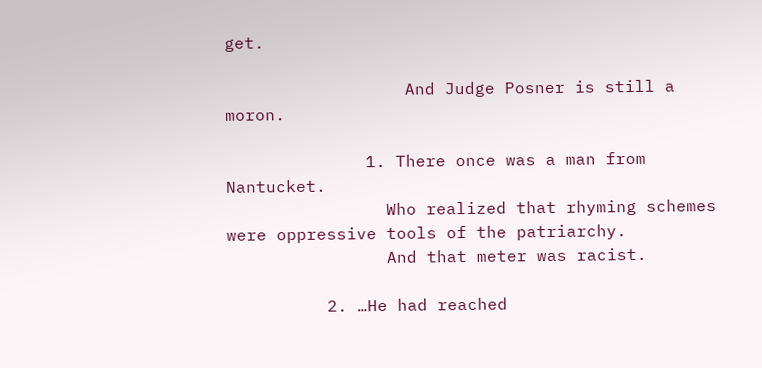get.

                  And Judge Posner is still a moron.

              1. There once was a man from Nantucket.
                Who realized that rhyming schemes were oppressive tools of the patriarchy.
                And that meter was racist.

          2. …He had reached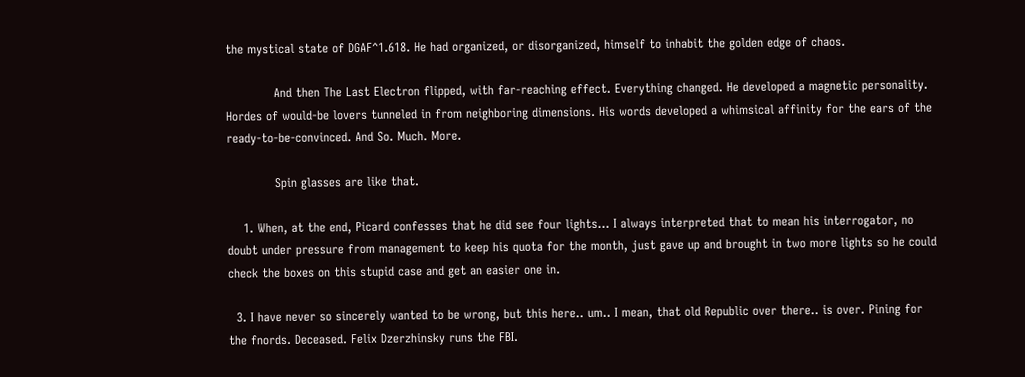the mystical state of DGAF^1.618. He had organized, or disorganized, himself to inhabit the golden edge of chaos.

            And then The Last Electron flipped, with far-reaching effect. Everything changed. He developed a magnetic personality. Hordes of would-be lovers tunneled in from neighboring dimensions. His words developed a whimsical affinity for the ears of the ready-to-be-convinced. And So. Much. More.

            Spin glasses are like that.

    1. When, at the end, Picard confesses that he did see four lights… I always interpreted that to mean his interrogator, no doubt under pressure from management to keep his quota for the month, just gave up and brought in two more lights so he could check the boxes on this stupid case and get an easier one in.

  3. I have never so sincerely wanted to be wrong, but this here.. um.. I mean, that old Republic over there.. is over. Pining for the fnords. Deceased. Felix Dzerzhinsky runs the FBI.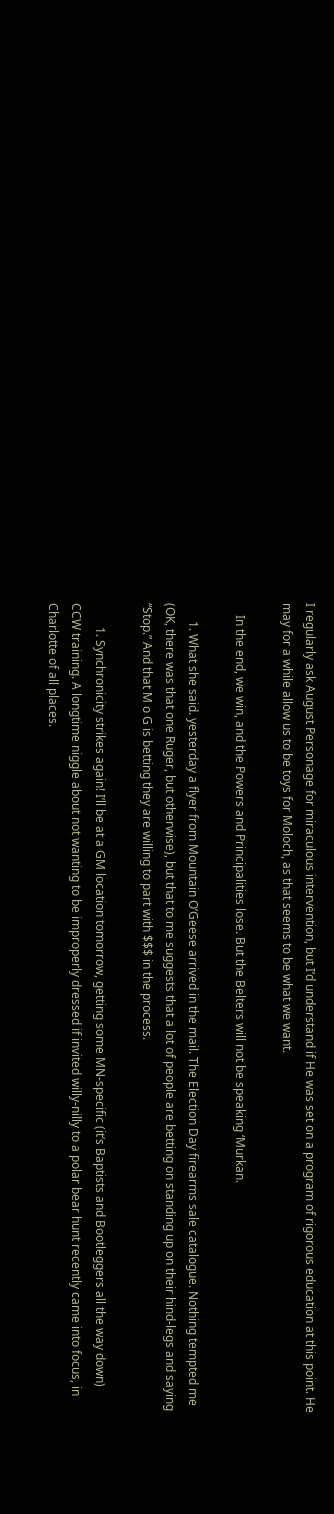I regularly ask August Personage for miraculous intervention, but I’d understand if He was set on a program of rigorous education at this point. He may for a while allow us to be toys for Moloch, as that seems to be what we want.

    In the end, we win, and the Powers and Principalities lose. But the Belters will not be speaking ‘Murkan.

      1. What she said. yesterday a flyer from Mountain O’Geese arrived in the mail. The Election Day firearms sale catalogue. Nothing tempted me (OK, there was that one Ruger, but otherwise), but that to me suggests that a lot of people are betting on standing up on their hind-legs and saying “Stop.” And that M o G is betting they are willing to part with $$$ in the process.

        1. Synchronicity strikes again! I’ll be at a GM location tomorrow, getting some MN-specific (it’s Baptists and Bootleggers all the way down) CCW training. A longtime niggle about not wanting to be improperly dressed if invited willy-nilly to a polar bear hunt recently came into focus, in Charlotte of all places.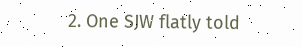2. One SJW flatly told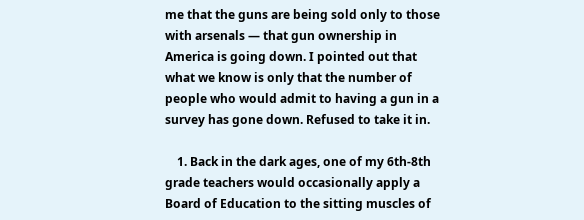me that the guns are being sold only to those with arsenals — that gun ownership in America is going down. I pointed out that what we know is only that the number of people who would admit to having a gun in a survey has gone down. Refused to take it in.

    1. Back in the dark ages, one of my 6th-8th grade teachers would occasionally apply a Board of Education to the sitting muscles of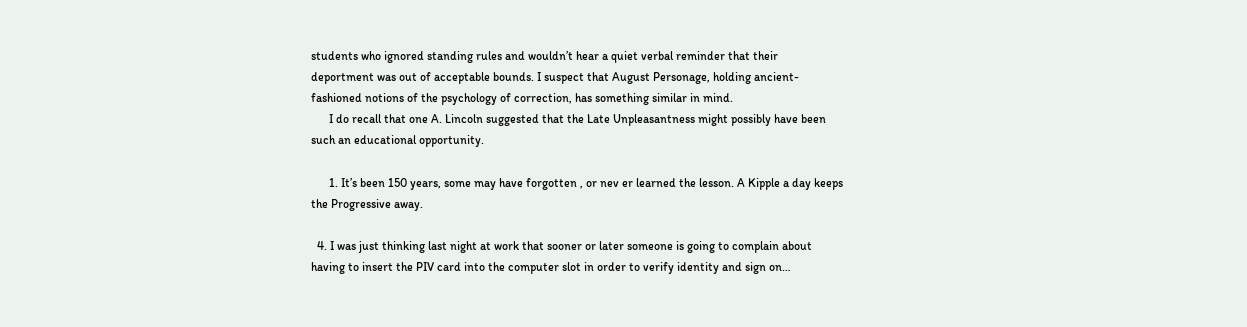students who ignored standing rules and wouldn’t hear a quiet verbal reminder that their deportment was out of acceptable bounds. I suspect that August Personage, holding ancient-fashioned notions of the psychology of correction, has something similar in mind.
      I do recall that one A. Lincoln suggested that the Late Unpleasantness might possibly have been such an educational opportunity.

      1. It’s been 150 years, some may have forgotten , or nev er learned the lesson. A Kipple a day keeps the Progressive away.

  4. I was just thinking last night at work that sooner or later someone is going to complain about having to insert the PIV card into the computer slot in order to verify identity and sign on…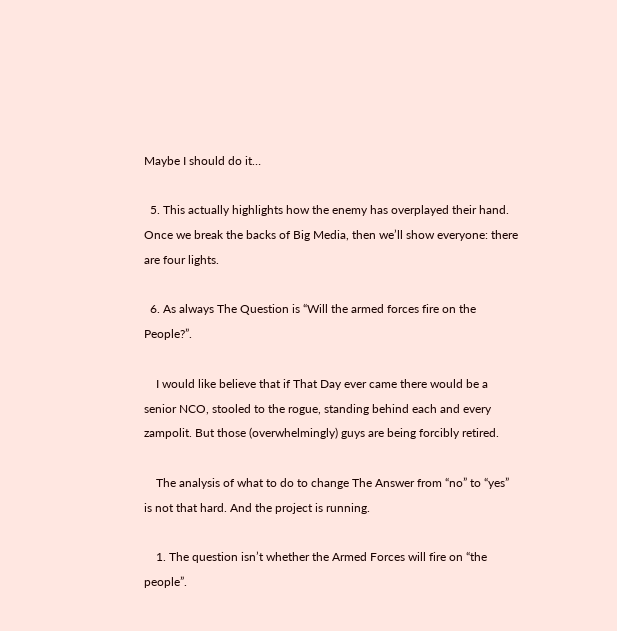Maybe I should do it…

  5. This actually highlights how the enemy has overplayed their hand. Once we break the backs of Big Media, then we’ll show everyone: there are four lights.

  6. As always The Question is “Will the armed forces fire on the People?”.

    I would like believe that if That Day ever came there would be a senior NCO, stooled to the rogue, standing behind each and every zampolit. But those (overwhelmingly) guys are being forcibly retired.

    The analysis of what to do to change The Answer from “no” to “yes” is not that hard. And the project is running.

    1. The question isn’t whether the Armed Forces will fire on “the people”.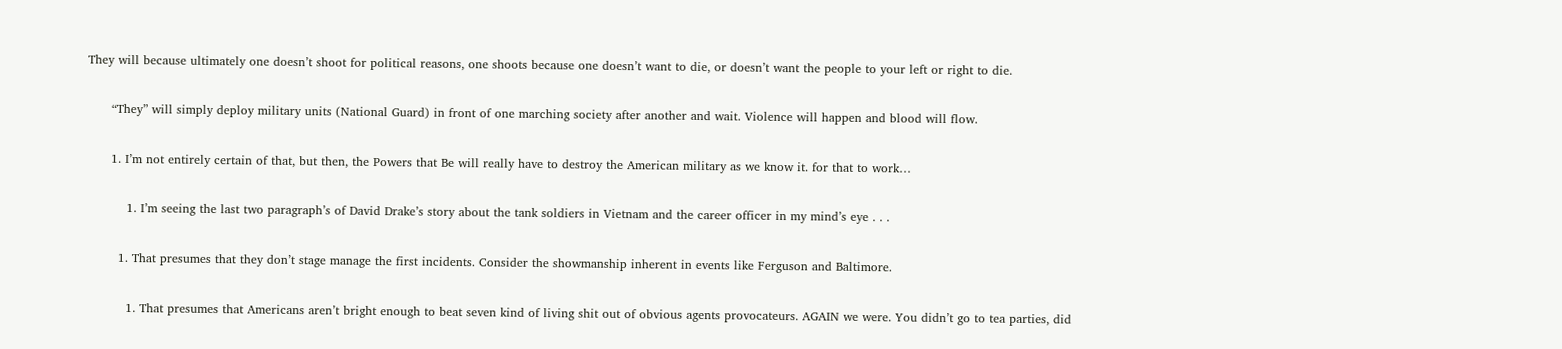They will because ultimately one doesn’t shoot for political reasons, one shoots because one doesn’t want to die, or doesn’t want the people to your left or right to die.

      “They” will simply deploy military units (National Guard) in front of one marching society after another and wait. Violence will happen and blood will flow.

      1. I’m not entirely certain of that, but then, the Powers that Be will really have to destroy the American military as we know it. for that to work…

          1. I’m seeing the last two paragraph’s of David Drake’s story about the tank soldiers in Vietnam and the career officer in my mind’s eye . . .

        1. That presumes that they don’t stage manage the first incidents. Consider the showmanship inherent in events like Ferguson and Baltimore.

          1. That presumes that Americans aren’t bright enough to beat seven kind of living shit out of obvious agents provocateurs. AGAIN we were. You didn’t go to tea parties, did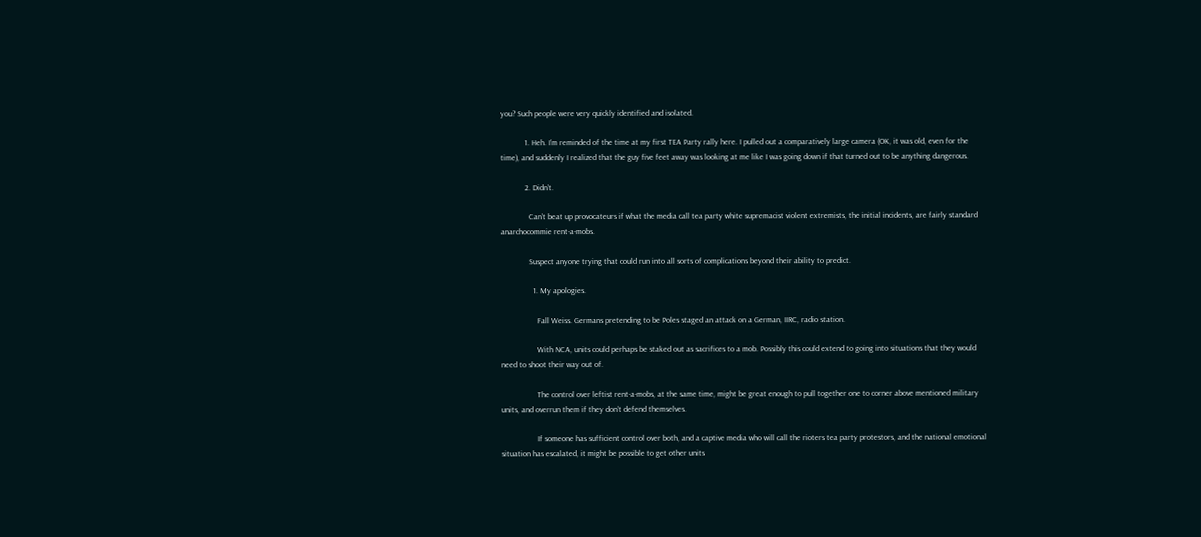you? Such people were very quickly identified and isolated.

            1. Heh. I’m reminded of the time at my first TEA Party rally here. I pulled out a comparatively large camera (OK, it was old, even for the time), and suddenly I realized that the guy five feet away was looking at me like I was going down if that turned out to be anything dangerous.

            2. Didn’t.

              Can’t beat up provocateurs if what the media call tea party white supremacist violent extremists, the initial incidents, are fairly standard anarchocommie rent-a-mobs.

              Suspect anyone trying that could run into all sorts of complications beyond their ability to predict.

                1. My apologies.

                  Fall Weiss. Germans pretending to be Poles staged an attack on a German, IIRC, radio station.

                  With NCA, units could perhaps be staked out as sacrifices to a mob. Possibly this could extend to going into situations that they would need to shoot their way out of.

                  The control over leftist rent-a-mobs, at the same time, might be great enough to pull together one to corner above mentioned military units, and overrun them if they don’t defend themselves.

                  If someone has sufficient control over both, and a captive media who will call the rioters tea party protestors, and the national emotional situation has escalated, it might be possible to get other units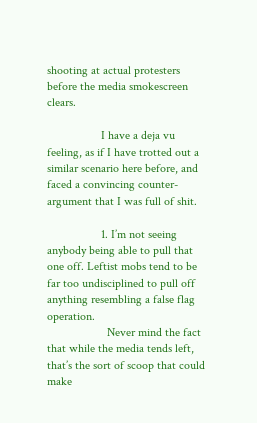shooting at actual protesters before the media smokescreen clears.

                  I have a deja vu feeling, as if I have trotted out a similar scenario here before, and faced a convincing counter-argument that I was full of shit.

                  1. I’m not seeing anybody being able to pull that one off. Leftist mobs tend to be far too undisciplined to pull off anything resembling a false flag operation.
                    Never mind the fact that while the media tends left, that’s the sort of scoop that could make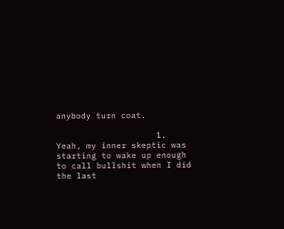anybody turn coat.

                    1. Yeah, my inner skeptic was starting to wake up enough to call bullshit when I did the last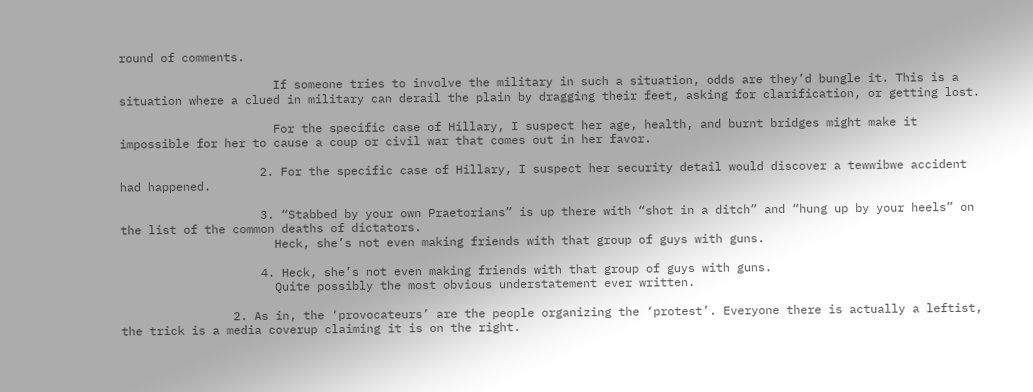round of comments.

                      If someone tries to involve the military in such a situation, odds are they’d bungle it. This is a situation where a clued in military can derail the plain by dragging their feet, asking for clarification, or getting lost.

                      For the specific case of Hillary, I suspect her age, health, and burnt bridges might make it impossible for her to cause a coup or civil war that comes out in her favor.

                    2. For the specific case of Hillary, I suspect her security detail would discover a tewwibwe accident had happened.

                    3. “Stabbed by your own Praetorians” is up there with “shot in a ditch” and “hung up by your heels” on the list of the common deaths of dictators.
                      Heck, she’s not even making friends with that group of guys with guns.

                    4. Heck, she’s not even making friends with that group of guys with guns.
                      Quite possibly the most obvious understatement ever written.

                2. As in, the ‘provocateurs’ are the people organizing the ‘protest’. Everyone there is actually a leftist, the trick is a media coverup claiming it is on the right.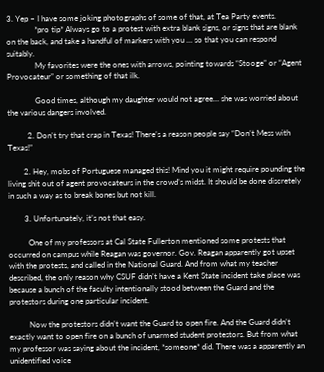3. Yep – I have some joking photographs of some of that, at Tea Party events.
              *pro tip* Always go to a protest with extra blank signs, or signs that are blank on the back, and take a handful of markers with you … so that you can respond suitably.
              My favorites were the ones with arrows, pointing towards “Stooge” or “Agent Provocateur” or something of that ilk.

              Good times, although my daughter would not agree… she was worried about the various dangers involved.

          2. Don’t try that crap in Texas! There’s a reason people say “Don’t Mess with Texas!”

        2. Hey, mobs of Portuguese managed this! Mind you it might require pounding the living shit out of agent provocateurs in the crowd’s midst. It should be done discretely in such a way as to break bones but not kill.

        3. Unfortunately, it’s not that easy.

          One of my professors at Cal State Fullerton mentioned some protests that occurred on campus while Reagan was governor. Gov. Reagan apparently got upset with the protests, and called in the National Guard. And from what my teacher described, the only reason why CSUF didn’t have a Kent State incident take place was because a bunch of the faculty intentionally stood between the Guard and the protestors during one particular incident.

          Now the protestors didn’t want the Guard to open fire. And the Guard didn’t exactly want to open fire on a bunch of unarmed student protestors. But from what my professor was saying about the incident, *someone* did. There was a apparently an unidentified voice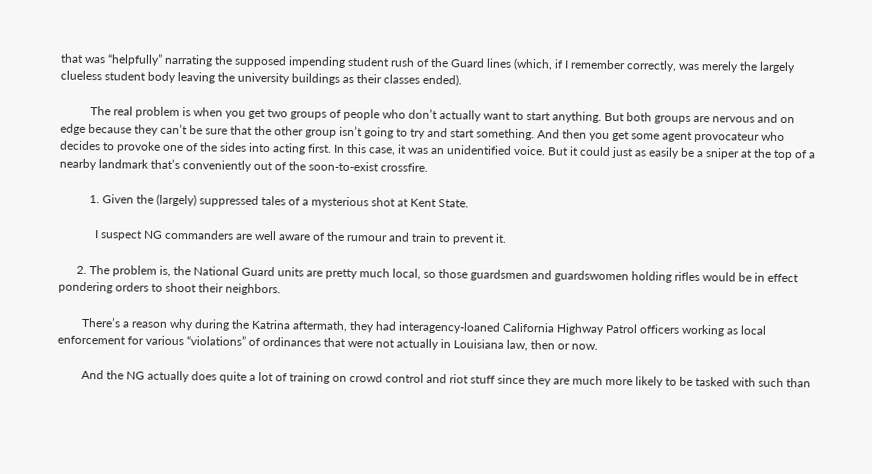that was “helpfully” narrating the supposed impending student rush of the Guard lines (which, if I remember correctly, was merely the largely clueless student body leaving the university buildings as their classes ended).

          The real problem is when you get two groups of people who don’t actually want to start anything. But both groups are nervous and on edge because they can’t be sure that the other group isn’t going to try and start something. And then you get some agent provocateur who decides to provoke one of the sides into acting first. In this case, it was an unidentified voice. But it could just as easily be a sniper at the top of a nearby landmark that’s conveniently out of the soon-to-exist crossfire.

          1. Given the (largely) suppressed tales of a mysterious shot at Kent State.

            I suspect NG commanders are well aware of the rumour and train to prevent it.

      2. The problem is, the National Guard units are pretty much local, so those guardsmen and guardswomen holding rifles would be in effect pondering orders to shoot their neighbors.

        There’s a reason why during the Katrina aftermath, they had interagency-loaned California Highway Patrol officers working as local enforcement for various “violations” of ordinances that were not actually in Louisiana law, then or now.

        And the NG actually does quite a lot of training on crowd control and riot stuff since they are much more likely to be tasked with such than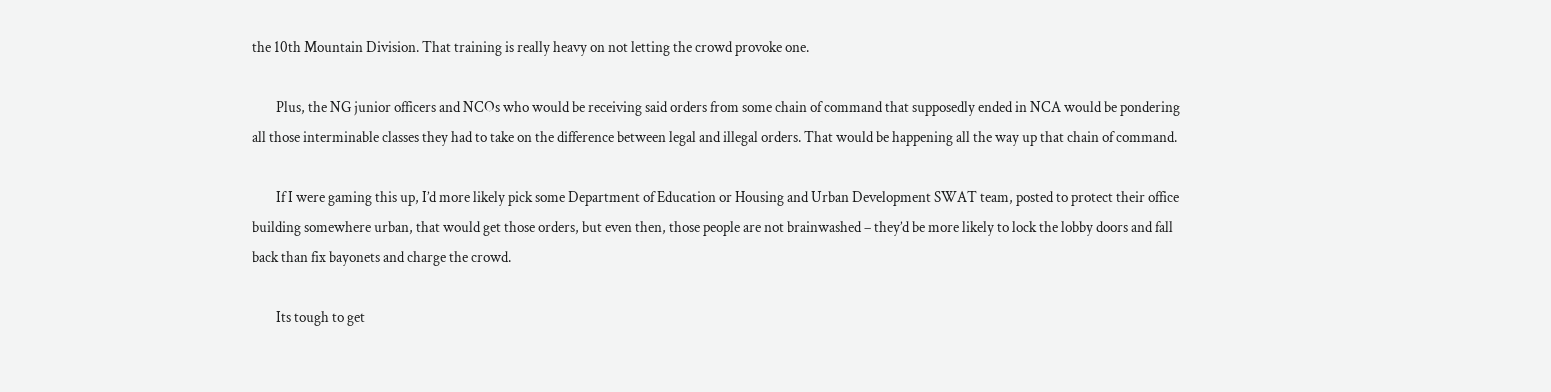the 10th Mountain Division. That training is really heavy on not letting the crowd provoke one.

        Plus, the NG junior officers and NCOs who would be receiving said orders from some chain of command that supposedly ended in NCA would be pondering all those interminable classes they had to take on the difference between legal and illegal orders. That would be happening all the way up that chain of command.

        If I were gaming this up, I’d more likely pick some Department of Education or Housing and Urban Development SWAT team, posted to protect their office building somewhere urban, that would get those orders, but even then, those people are not brainwashed – they’d be more likely to lock the lobby doors and fall back than fix bayonets and charge the crowd.

        Its tough to get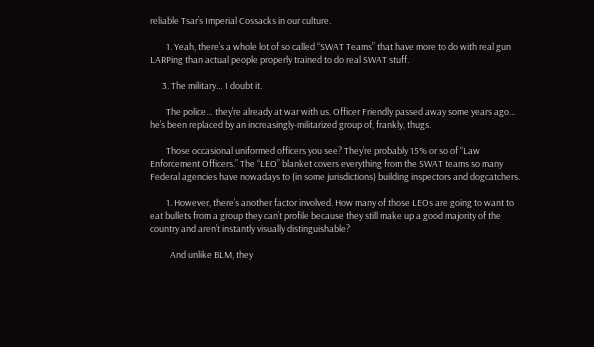reliable Tsar’s Imperial Cossacks in our culture.

        1. Yeah, there’s a whole lot of so called “SWAT Teams” that have more to do with real gun LARPing than actual people properly trained to do real SWAT stuff.

      3. The military… I doubt it.

        The police… they’re already at war with us. Officer Friendly passed away some years ago… he’s been replaced by an increasingly-militarized group of, frankly, thugs.

        Those occasional uniformed officers you see? They’re probably 15% or so of “Law Enforcement Officers.” The “LEO” blanket covers everything from the SWAT teams so many Federal agencies have nowadays to (in some jurisdictions) building inspectors and dogcatchers.

        1. However, there’s another factor involved. How many of those LEOs are going to want to eat bullets from a group they can’t profile because they still make up a good majority of the country and aren’t instantly visually distinguishable?

          And unlike BLM, they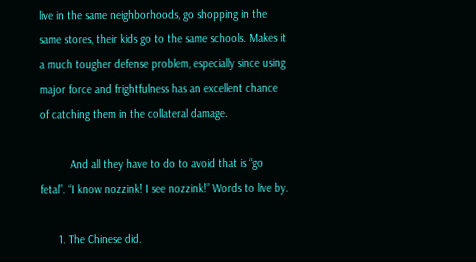live in the same neighborhoods, go shopping in the same stores, their kids go to the same schools. Makes it a much tougher defense problem, especially since using major force and frightfulness has an excellent chance of catching them in the collateral damage.

          And all they have to do to avoid that is “go fetal”. “I know nozzink! I see nozzink!” Words to live by.

      1. The Chinese did.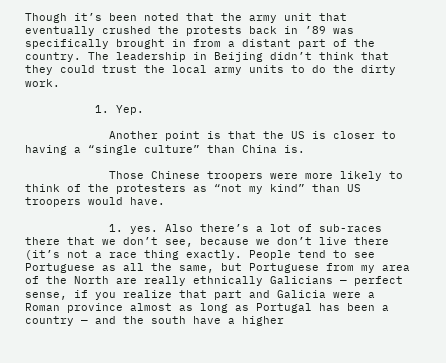Though it’s been noted that the army unit that eventually crushed the protests back in ’89 was specifically brought in from a distant part of the country. The leadership in Beijing didn’t think that they could trust the local army units to do the dirty work.

          1. Yep.

            Another point is that the US is closer to having a “single culture” than China is.

            Those Chinese troopers were more likely to think of the protesters as “not my kind” than US troopers would have.

            1. yes. Also there’s a lot of sub-races there that we don’t see, because we don’t live there (it’s not a race thing exactly. People tend to see Portuguese as all the same, but Portuguese from my area of the North are really ethnically Galicians — perfect sense, if you realize that part and Galicia were a Roman province almost as long as Portugal has been a country — and the south have a higher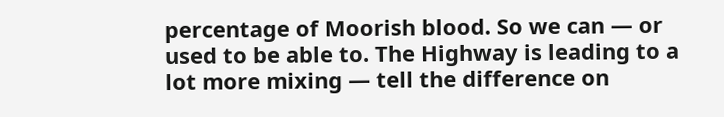percentage of Moorish blood. So we can — or used to be able to. The Highway is leading to a lot more mixing — tell the difference on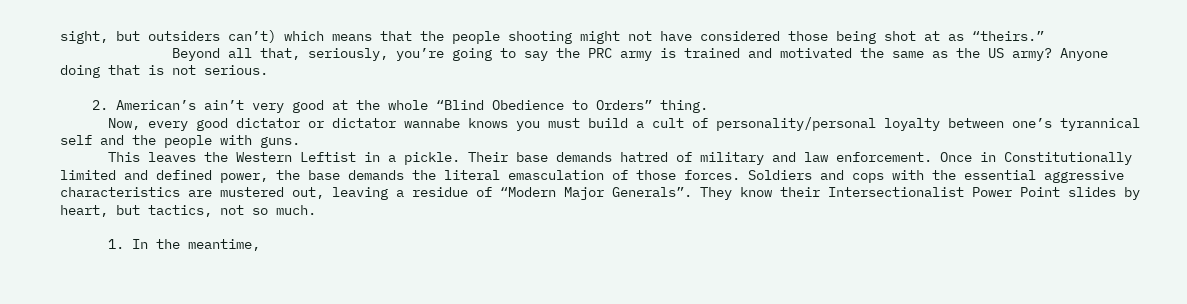sight, but outsiders can’t) which means that the people shooting might not have considered those being shot at as “theirs.”
              Beyond all that, seriously, you’re going to say the PRC army is trained and motivated the same as the US army? Anyone doing that is not serious.

    2. American’s ain’t very good at the whole “Blind Obedience to Orders” thing.
      Now, every good dictator or dictator wannabe knows you must build a cult of personality/personal loyalty between one’s tyrannical self and the people with guns.
      This leaves the Western Leftist in a pickle. Their base demands hatred of military and law enforcement. Once in Constitutionally limited and defined power, the base demands the literal emasculation of those forces. Soldiers and cops with the essential aggressive characteristics are mustered out, leaving a residue of “Modern Major Generals”. They know their Intersectionalist Power Point slides by heart, but tactics, not so much.

      1. In the meantime,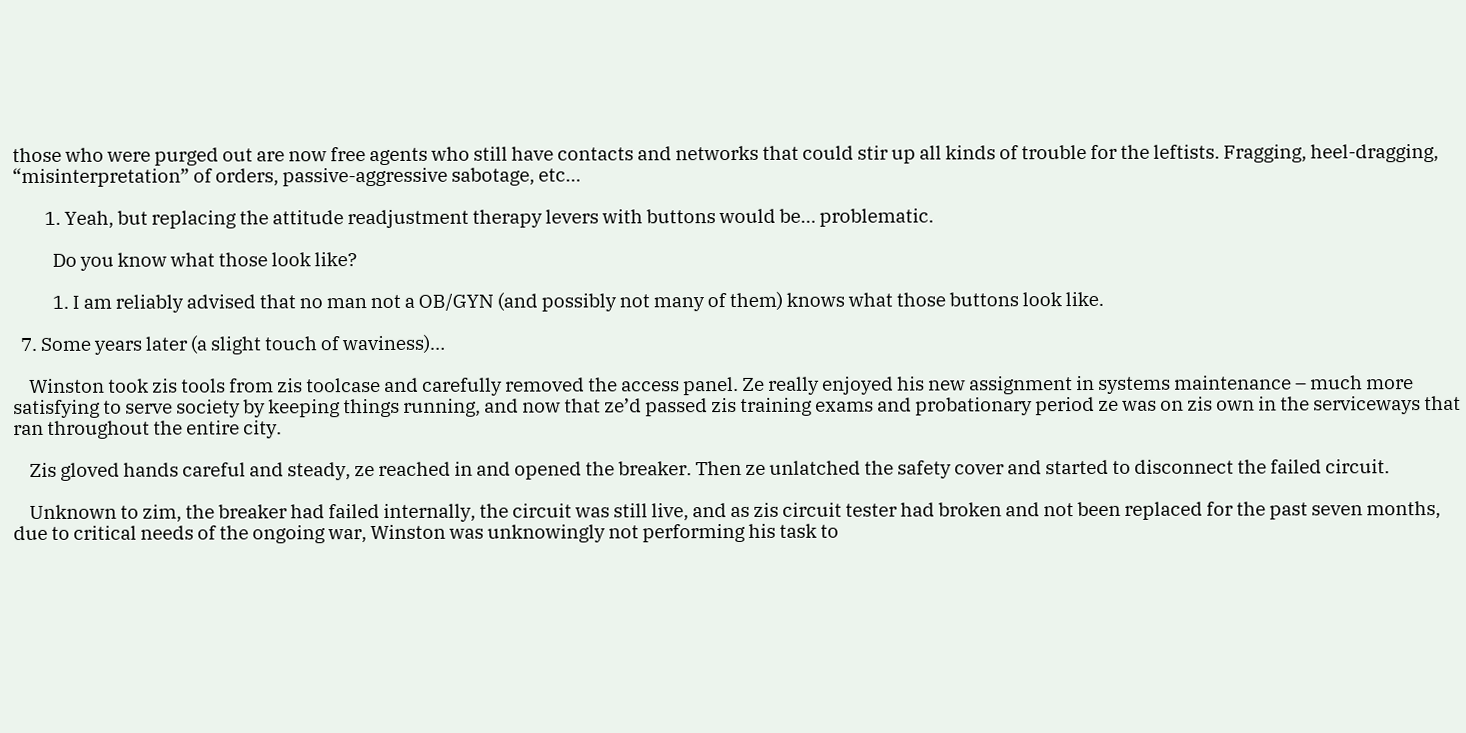those who were purged out are now free agents who still have contacts and networks that could stir up all kinds of trouble for the leftists. Fragging, heel-dragging, “misinterpretation” of orders, passive-aggressive sabotage, etc…

        1. Yeah, but replacing the attitude readjustment therapy levers with buttons would be… problematic.

          Do you know what those look like?

          1. I am reliably advised that no man not a OB/GYN (and possibly not many of them) knows what those buttons look like.

  7. Some years later (a slight touch of waviness)…

    Winston took zis tools from zis toolcase and carefully removed the access panel. Ze really enjoyed his new assignment in systems maintenance – much more satisfying to serve society by keeping things running, and now that ze’d passed zis training exams and probationary period ze was on zis own in the serviceways that ran throughout the entire city.

    Zis gloved hands careful and steady, ze reached in and opened the breaker. Then ze unlatched the safety cover and started to disconnect the failed circuit.

    Unknown to zim, the breaker had failed internally, the circuit was still live, and as zis circuit tester had broken and not been replaced for the past seven months, due to critical needs of the ongoing war, Winston was unknowingly not performing his task to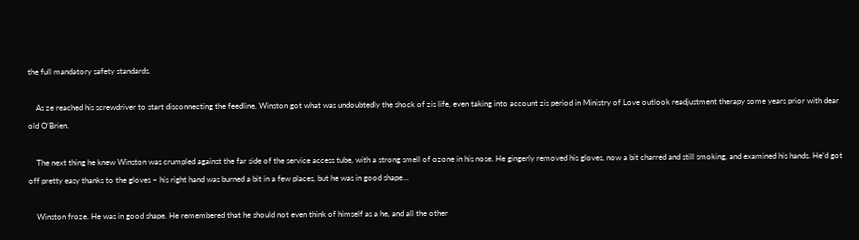the full mandatory safety standards.

    As ze reached his screwdriver to start disconnecting the feedline, Winston got what was undoubtedly the shock of zis life, even taking into account zis period in Ministry of Love outlook readjustment therapy some years prior with dear old O’Brien.

    The next thing he knew Winston was crumpled against the far side of the service access tube, with a strong smell of ozone in his nose. He gingerly removed his gloves, now a bit charred and still smoking, and examined his hands. He’d got off pretty easy thanks to the gloves – his right hand was burned a bit in a few places, but he was in good shape…

    Winston froze. He was in good shape. He remembered that he should not even think of himself as a he, and all the other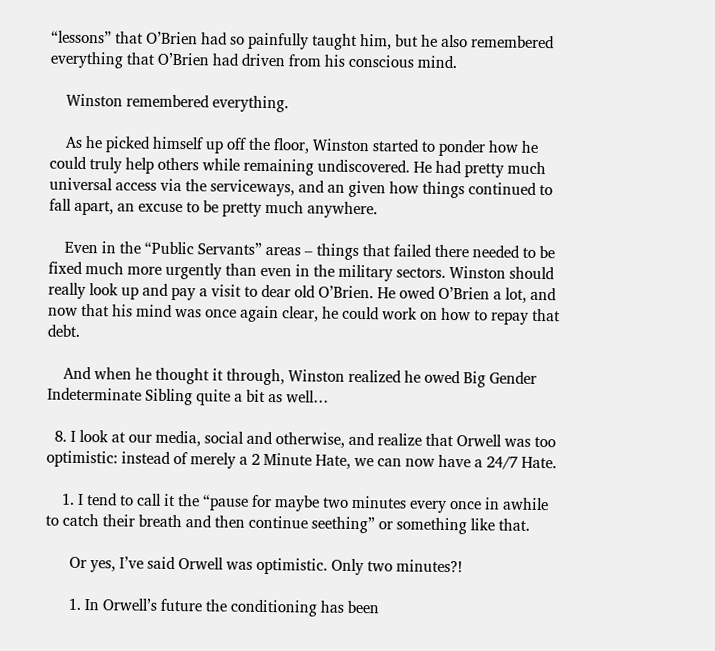“lessons” that O’Brien had so painfully taught him, but he also remembered everything that O’Brien had driven from his conscious mind.

    Winston remembered everything.

    As he picked himself up off the floor, Winston started to ponder how he could truly help others while remaining undiscovered. He had pretty much universal access via the serviceways, and an given how things continued to fall apart, an excuse to be pretty much anywhere.

    Even in the “Public Servants” areas – things that failed there needed to be fixed much more urgently than even in the military sectors. Winston should really look up and pay a visit to dear old O’Brien. He owed O’Brien a lot, and now that his mind was once again clear, he could work on how to repay that debt.

    And when he thought it through, Winston realized he owed Big Gender Indeterminate Sibling quite a bit as well…

  8. I look at our media, social and otherwise, and realize that Orwell was too optimistic: instead of merely a 2 Minute Hate, we can now have a 24/7 Hate.

    1. I tend to call it the “pause for maybe two minutes every once in awhile to catch their breath and then continue seething” or something like that.

      Or yes, I’ve said Orwell was optimistic. Only two minutes?!

      1. In Orwell’s future the conditioning has been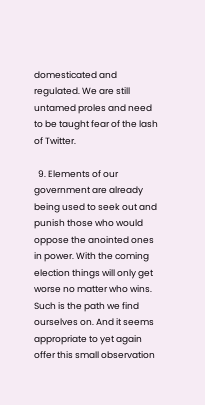domesticated and regulated. We are still untamed proles and need to be taught fear of the lash of Twitter.

  9. Elements of our government are already being used to seek out and punish those who would oppose the anointed ones in power. With the coming election things will only get worse no matter who wins. Such is the path we find ourselves on. And it seems appropriate to yet again offer this small observation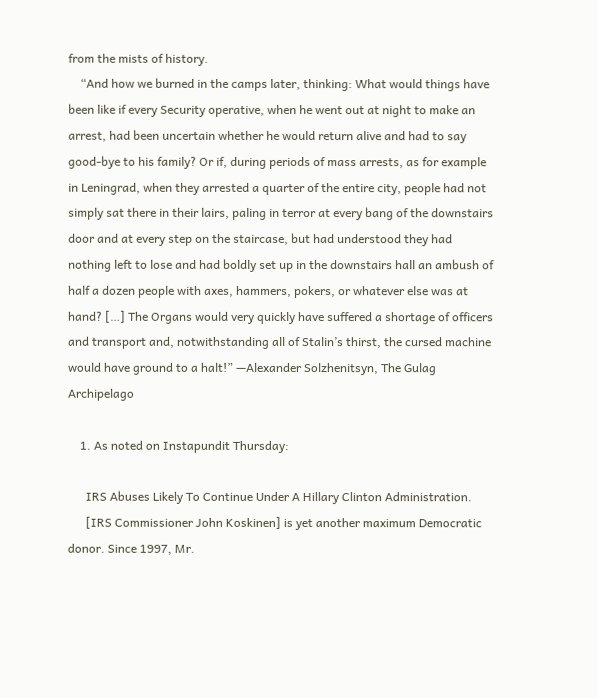from the mists of history.
    “And how we burned in the camps later, thinking: What would things have been like if every Security operative, when he went out at night to make an arrest, had been uncertain whether he would return alive and had to say good-bye to his family? Or if, during periods of mass arrests, as for example in Leningrad, when they arrested a quarter of the entire city, people had not simply sat there in their lairs, paling in terror at every bang of the downstairs door and at every step on the staircase, but had understood they had nothing left to lose and had boldly set up in the downstairs hall an ambush of half a dozen people with axes, hammers, pokers, or whatever else was at hand? […] The Organs would very quickly have suffered a shortage of officers and transport and, notwithstanding all of Stalin’s thirst, the cursed machine would have ground to a halt!” —Alexander Solzhenitsyn, The Gulag Archipelago

    1. As noted on Instapundit Thursday:

      IRS Abuses Likely To Continue Under A Hillary Clinton Administration.
      [IRS Commissioner John Koskinen] is yet another maximum Democratic donor. Since 1997, Mr.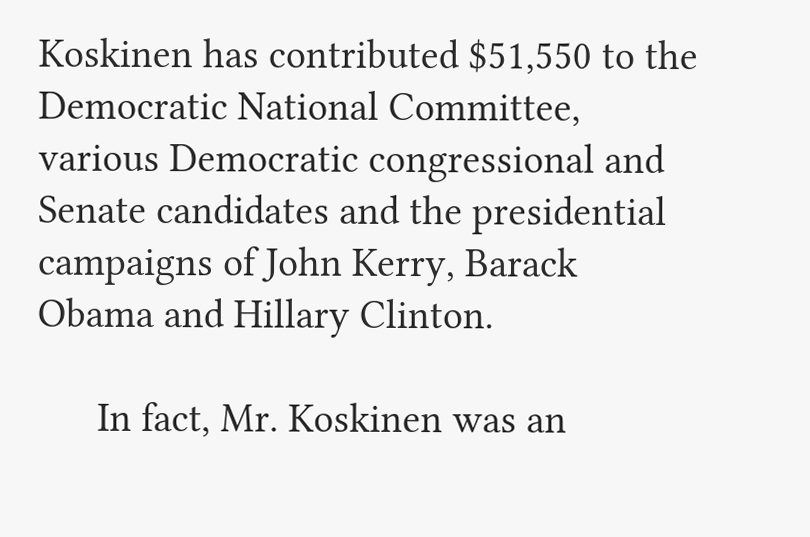Koskinen has contributed $51,550 to the Democratic National Committee, various Democratic congressional and Senate candidates and the presidential campaigns of John Kerry, Barack Obama and Hillary Clinton.

      In fact, Mr. Koskinen was an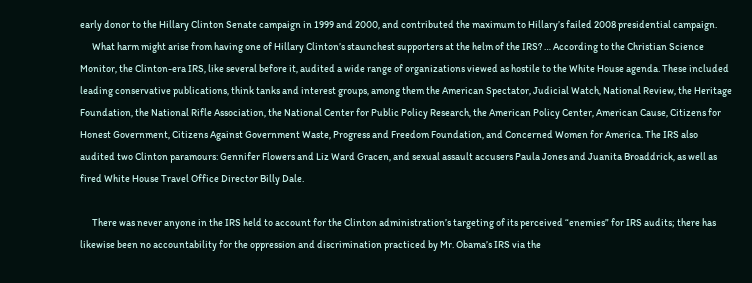early donor to the Hillary Clinton Senate campaign in 1999 and 2000, and contributed the maximum to Hillary’s failed 2008 presidential campaign.
      What harm might arise from having one of Hillary Clinton’s staunchest supporters at the helm of the IRS? … According to the Christian Science Monitor, the Clinton-era IRS, like several before it, audited a wide range of organizations viewed as hostile to the White House agenda. These included leading conservative publications, think tanks and interest groups, among them the American Spectator, Judicial Watch, National Review, the Heritage Foundation, the National Rifle Association, the National Center for Public Policy Research, the American Policy Center, American Cause, Citizens for Honest Government, Citizens Against Government Waste, Progress and Freedom Foundation, and Concerned Women for America. The IRS also audited two Clinton paramours: Gennifer Flowers and Liz Ward Gracen, and sexual assault accusers Paula Jones and Juanita Broaddrick, as well as fired White House Travel Office Director Billy Dale.

      There was never anyone in the IRS held to account for the Clinton administration’s targeting of its perceived “enemies” for IRS audits; there has likewise been no accountability for the oppression and discrimination practiced by Mr. Obama’s IRS via the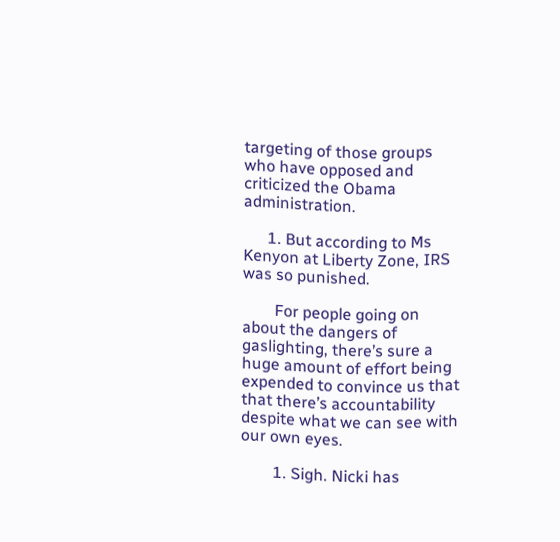targeting of those groups who have opposed and criticized the Obama administration.

      1. But according to Ms Kenyon at Liberty Zone, IRS was so punished.

        For people going on about the dangers of gaslighting, there’s sure a huge amount of effort being expended to convince us that that there’s accountability despite what we can see with our own eyes.

        1. Sigh. Nicki has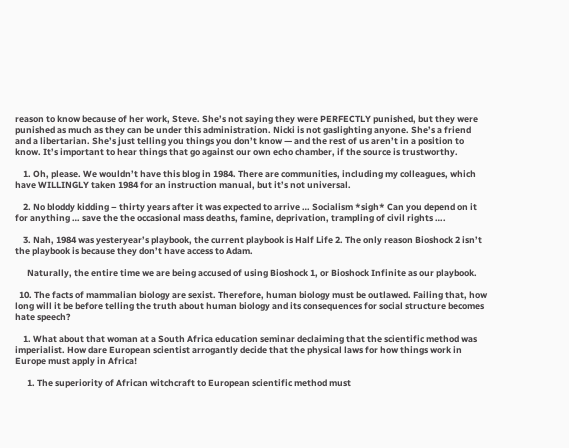reason to know because of her work, Steve. She’s not saying they were PERFECTLY punished, but they were punished as much as they can be under this administration. Nicki is not gaslighting anyone. She’s a friend and a libertarian. She’s just telling you things you don’t know — and the rest of us aren’t in a position to know. It’s important to hear things that go against our own echo chamber, if the source is trustworthy.

    1. Oh, please. We wouldn’t have this blog in 1984. There are communities, including my colleagues, which have WILLINGLY taken 1984 for an instruction manual, but it’s not universal.

    2. No bloddy kidding – thirty years after it was expected to arrive … Socialism *sigh* Can you depend on it for anything … save the the occasional mass deaths, famine, deprivation, trampling of civil rights ….

    3. Nah, 1984 was yesteryear’s playbook, the current playbook is Half Life 2. The only reason Bioshock 2 isn’t the playbook is because they don’t have access to Adam.

      Naturally, the entire time we are being accused of using Bioshock 1, or Bioshock Infinite as our playbook.

  10. The facts of mammalian biology are sexist. Therefore, human biology must be outlawed. Failing that, how long will it be before telling the truth about human biology and its consequences for social structure becomes hate speech?

    1. What about that woman at a South Africa education seminar declaiming that the scientific method was imperialist. How dare European scientist arrogantly decide that the physical laws for how things work in Europe must apply in Africa!

      1. The superiority of African witchcraft to European scientific method must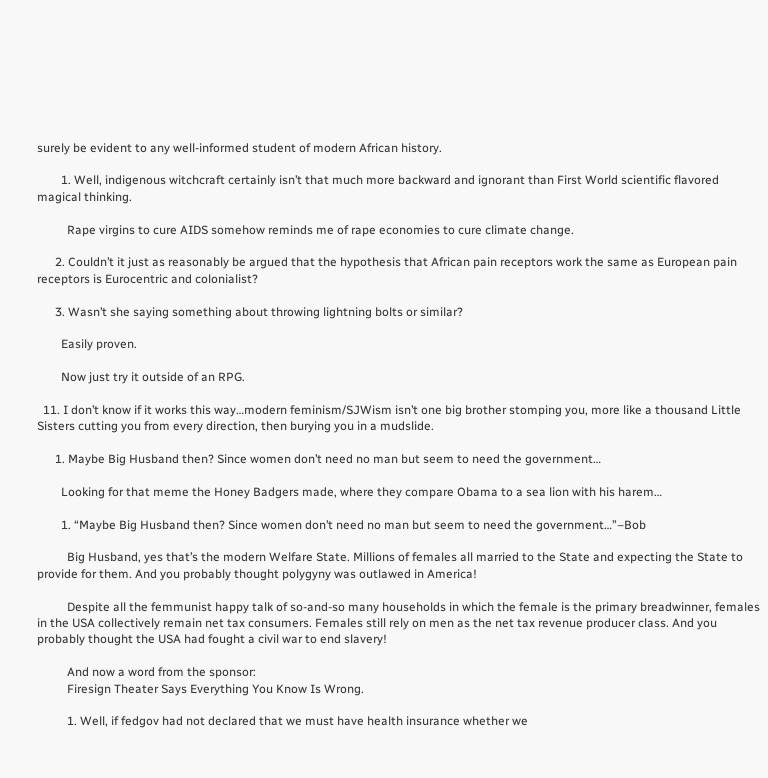surely be evident to any well-informed student of modern African history.

        1. Well, indigenous witchcraft certainly isn’t that much more backward and ignorant than First World scientific flavored magical thinking.

          Rape virgins to cure AIDS somehow reminds me of rape economies to cure climate change.

      2. Couldn’t it just as reasonably be argued that the hypothesis that African pain receptors work the same as European pain receptors is Eurocentric and colonialist?

      3. Wasn’t she saying something about throwing lightning bolts or similar?

        Easily proven.

        Now just try it outside of an RPG.

  11. I don’t know if it works this way…modern feminism/SJWism isn’t one big brother stomping you, more like a thousand Little Sisters cutting you from every direction, then burying you in a mudslide.

      1. Maybe Big Husband then? Since women don’t need no man but seem to need the government…

        Looking for that meme the Honey Badgers made, where they compare Obama to a sea lion with his harem…

        1. “Maybe Big Husband then? Since women don’t need no man but seem to need the government…”–Bob

          Big Husband, yes that’s the modern Welfare State. Millions of females all married to the State and expecting the State to provide for them. And you probably thought polygyny was outlawed in America!

          Despite all the femmunist happy talk of so-and-so many households in which the female is the primary breadwinner, females in the USA collectively remain net tax consumers. Females still rely on men as the net tax revenue producer class. And you probably thought the USA had fought a civil war to end slavery!

          And now a word from the sponsor:
          Firesign Theater Says Everything You Know Is Wrong.

          1. Well, if fedgov had not declared that we must have health insurance whether we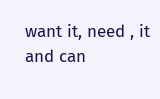want it, need , it and can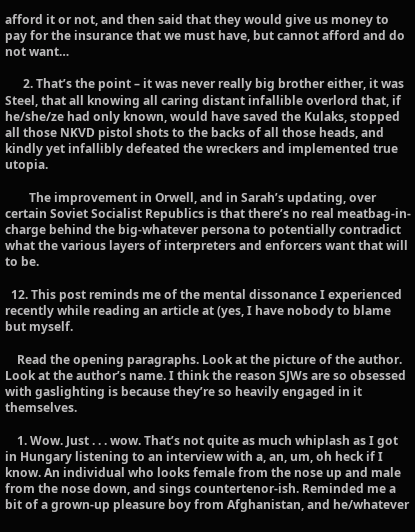afford it or not, and then said that they would give us money to pay for the insurance that we must have, but cannot afford and do not want…

      2. That’s the point – it was never really big brother either, it was Steel, that all knowing all caring distant infallible overlord that, if he/she/ze had only known, would have saved the Kulaks, stopped all those NKVD pistol shots to the backs of all those heads, and kindly yet infallibly defeated the wreckers and implemented true utopia.

        The improvement in Orwell, and in Sarah’s updating, over certain Soviet Socialist Republics is that there’s no real meatbag-in-charge behind the big-whatever persona to potentially contradict what the various layers of interpreters and enforcers want that will to be.

  12. This post reminds me of the mental dissonance I experienced recently while reading an article at (yes, I have nobody to blame but myself.

    Read the opening paragraphs. Look at the picture of the author. Look at the author’s name. I think the reason SJWs are so obsessed with gaslighting is because they’re so heavily engaged in it themselves.

    1. Wow. Just . . . wow. That’s not quite as much whiplash as I got in Hungary listening to an interview with a, an, um, oh heck if I know. An individual who looks female from the nose up and male from the nose down, and sings countertenor-ish. Reminded me a bit of a grown-up pleasure boy from Afghanistan, and he/whatever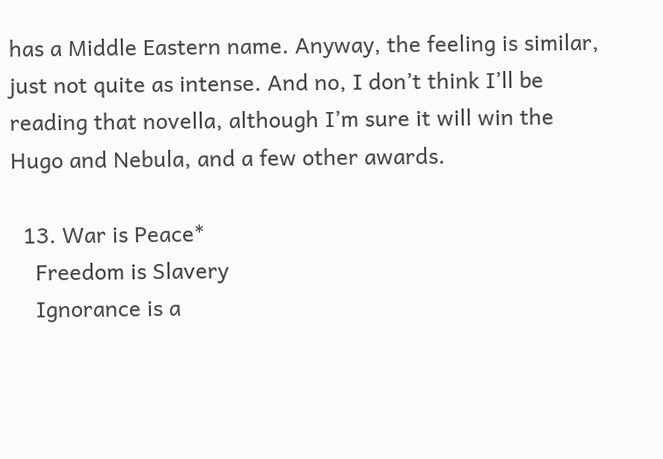has a Middle Eastern name. Anyway, the feeling is similar, just not quite as intense. And no, I don’t think I’ll be reading that novella, although I’m sure it will win the Hugo and Nebula, and a few other awards.

  13. War is Peace*
    Freedom is Slavery
    Ignorance is a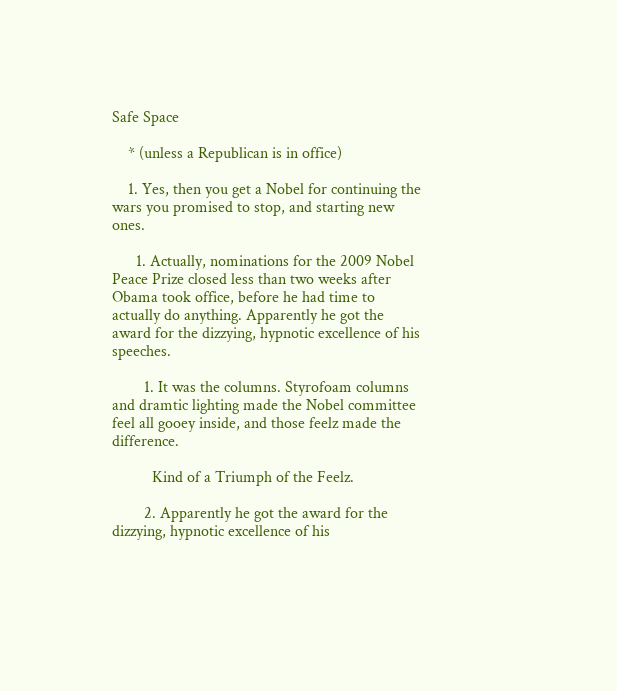Safe Space

    * (unless a Republican is in office)

    1. Yes, then you get a Nobel for continuing the wars you promised to stop, and starting new ones.

      1. Actually, nominations for the 2009 Nobel Peace Prize closed less than two weeks after Obama took office, before he had time to actually do anything. Apparently he got the award for the dizzying, hypnotic excellence of his speeches.

        1. It was the columns. Styrofoam columns and dramtic lighting made the Nobel committee feel all gooey inside, and those feelz made the difference.

          Kind of a Triumph of the Feelz.

        2. Apparently he got the award for the dizzying, hypnotic excellence of his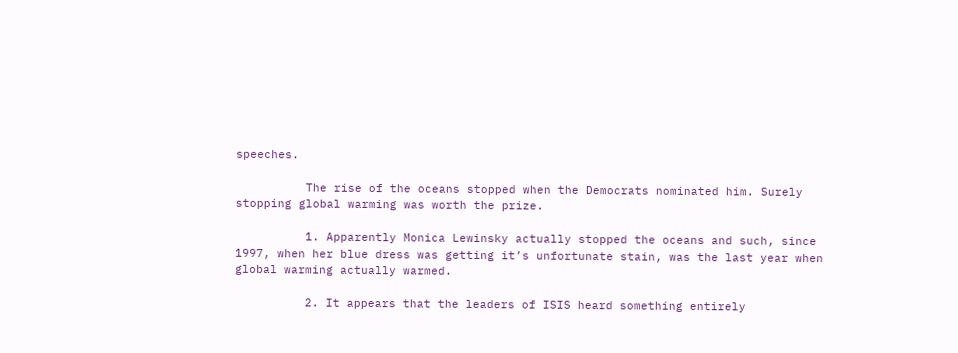speeches.

          The rise of the oceans stopped when the Democrats nominated him. Surely stopping global warming was worth the prize.

          1. Apparently Monica Lewinsky actually stopped the oceans and such, since 1997, when her blue dress was getting it’s unfortunate stain, was the last year when global warming actually warmed.

          2. It appears that the leaders of ISIS heard something entirely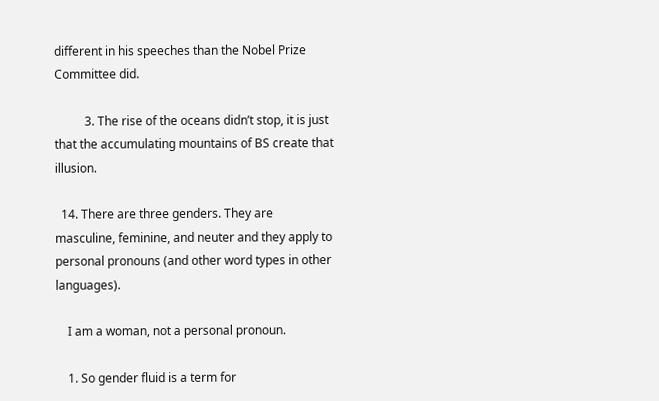different in his speeches than the Nobel Prize Committee did.

          3. The rise of the oceans didn’t stop, it is just that the accumulating mountains of BS create that illusion.

  14. There are three genders. They are masculine, feminine, and neuter and they apply to personal pronouns (and other word types in other languages).

    I am a woman, not a personal pronoun.

    1. So gender fluid is a term for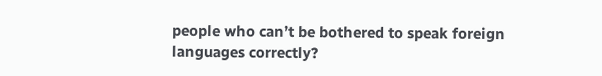people who can’t be bothered to speak foreign languages correctly?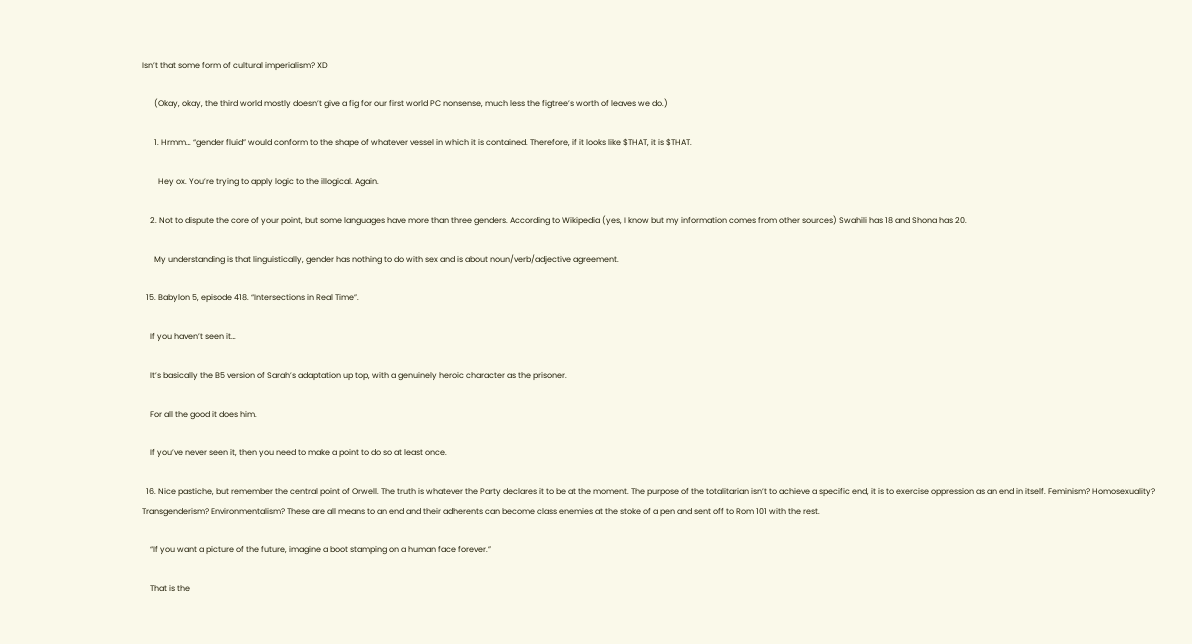Isn’t that some form of cultural imperialism? XD

      (Okay, okay, the third world mostly doesn’t give a fig for our first world PC nonsense, much less the figtree’s worth of leaves we do.)

      1. Hrmm… “gender fluid” would conform to the shape of whatever vessel in which it is contained. Therefore, if it looks like $THAT, it is $THAT.

        Hey ox. You’re trying to apply logic to the illogical. Again.

    2. Not to dispute the core of your point, but some languages have more than three genders. According to Wikipedia (yes, I know but my information comes from other sources) Swahili has 18 and Shona has 20.

      My understanding is that linguistically, gender has nothing to do with sex and is about noun/verb/adjective agreement.

  15. Babylon 5, episode 418. “Intersections in Real Time”.

    If you haven’t seen it…

    It’s basically the B5 version of Sarah’s adaptation up top, with a genuinely heroic character as the prisoner.

    For all the good it does him.

    If you’ve never seen it, then you need to make a point to do so at least once.

  16. Nice pastiche, but remember the central point of Orwell. The truth is whatever the Party declares it to be at the moment. The purpose of the totalitarian isn’t to achieve a specific end, it is to exercise oppression as an end in itself. Feminism? Homosexuality? Transgenderism? Environmentalism? These are all means to an end and their adherents can become class enemies at the stoke of a pen and sent off to Rom 101 with the rest.

    “If you want a picture of the future, imagine a boot stamping on a human face forever.”

    That is the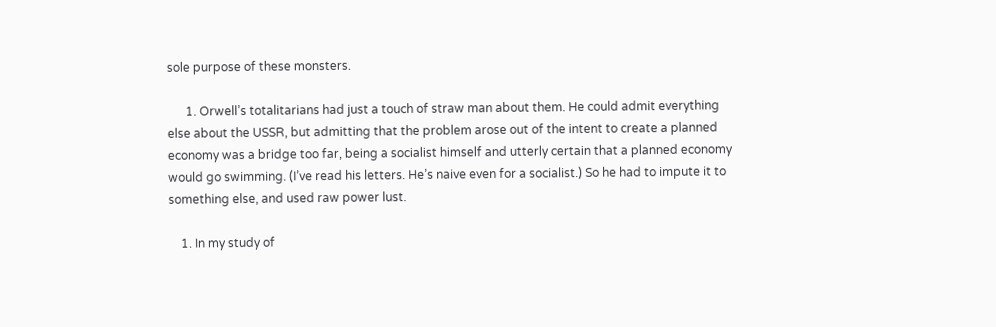sole purpose of these monsters.

      1. Orwell’s totalitarians had just a touch of straw man about them. He could admit everything else about the USSR, but admitting that the problem arose out of the intent to create a planned economy was a bridge too far, being a socialist himself and utterly certain that a planned economy would go swimming. (I’ve read his letters. He’s naive even for a socialist.) So he had to impute it to something else, and used raw power lust.

    1. In my study of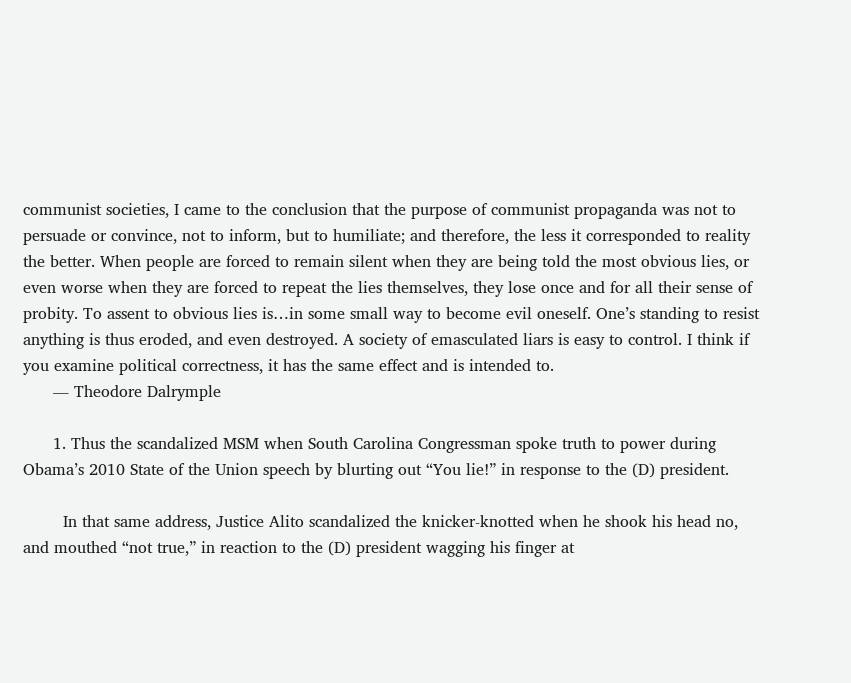communist societies, I came to the conclusion that the purpose of communist propaganda was not to persuade or convince, not to inform, but to humiliate; and therefore, the less it corresponded to reality the better. When people are forced to remain silent when they are being told the most obvious lies, or even worse when they are forced to repeat the lies themselves, they lose once and for all their sense of probity. To assent to obvious lies is…in some small way to become evil oneself. One’s standing to resist anything is thus eroded, and even destroyed. A society of emasculated liars is easy to control. I think if you examine political correctness, it has the same effect and is intended to.
      ― Theodore Dalrymple

      1. Thus the scandalized MSM when South Carolina Congressman spoke truth to power during Obama’s 2010 State of the Union speech by blurting out “You lie!” in response to the (D) president.

        In that same address, Justice Alito scandalized the knicker-knotted when he shook his head no, and mouthed “not true,” in reaction to the (D) president wagging his finger at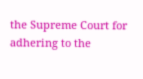the Supreme Court for adhering to the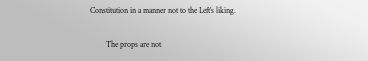Constitution in a manner not to the Left’s liking.

        The props are not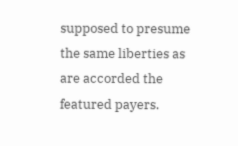supposed to presume the same liberties as are accorded the featured payers.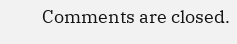Comments are closed.